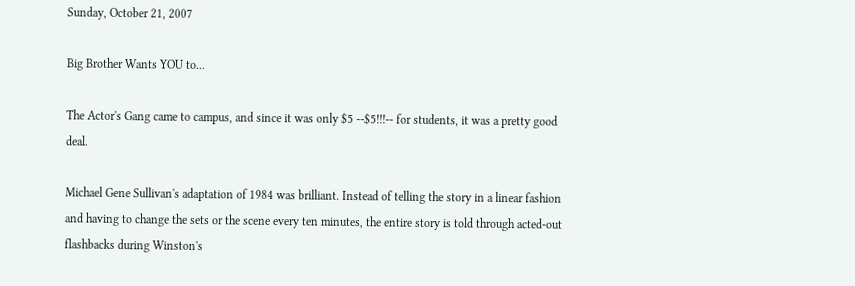Sunday, October 21, 2007

Big Brother Wants YOU to...

The Actor's Gang came to campus, and since it was only $5 --$5!!!-- for students, it was a pretty good deal.

Michael Gene Sullivan's adaptation of 1984 was brilliant. Instead of telling the story in a linear fashion and having to change the sets or the scene every ten minutes, the entire story is told through acted-out flashbacks during Winston's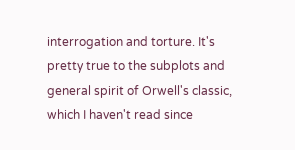interrogation and torture. It's pretty true to the subplots and general spirit of Orwell's classic, which I haven't read since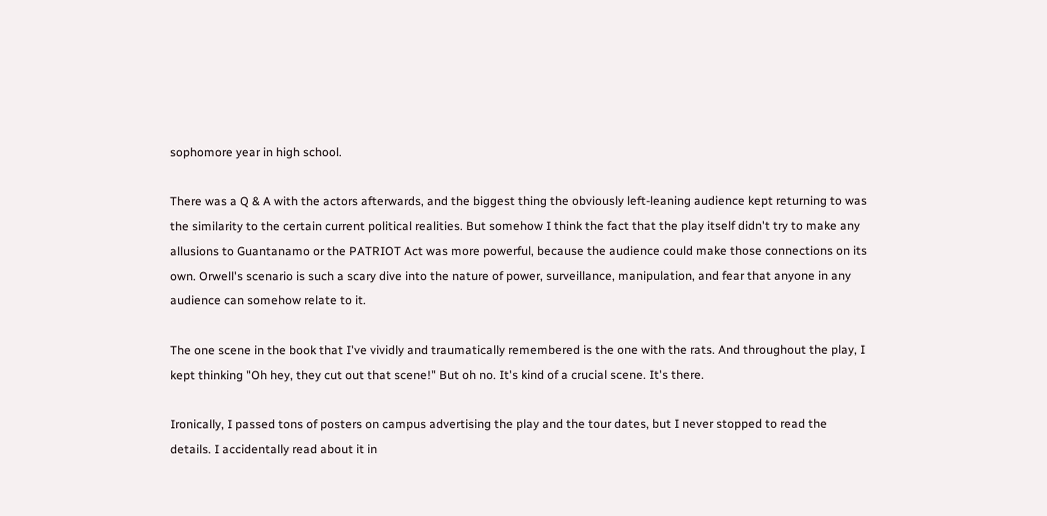sophomore year in high school.

There was a Q & A with the actors afterwards, and the biggest thing the obviously left-leaning audience kept returning to was the similarity to the certain current political realities. But somehow I think the fact that the play itself didn't try to make any allusions to Guantanamo or the PATRIOT Act was more powerful, because the audience could make those connections on its own. Orwell's scenario is such a scary dive into the nature of power, surveillance, manipulation, and fear that anyone in any audience can somehow relate to it.

The one scene in the book that I've vividly and traumatically remembered is the one with the rats. And throughout the play, I kept thinking "Oh hey, they cut out that scene!" But oh no. It's kind of a crucial scene. It's there.

Ironically, I passed tons of posters on campus advertising the play and the tour dates, but I never stopped to read the details. I accidentally read about it in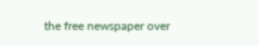the free newspaper over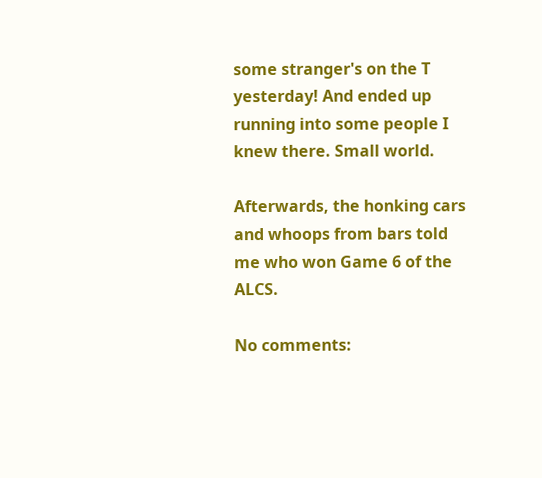some stranger's on the T yesterday! And ended up running into some people I knew there. Small world.

Afterwards, the honking cars and whoops from bars told me who won Game 6 of the ALCS.

No comments: